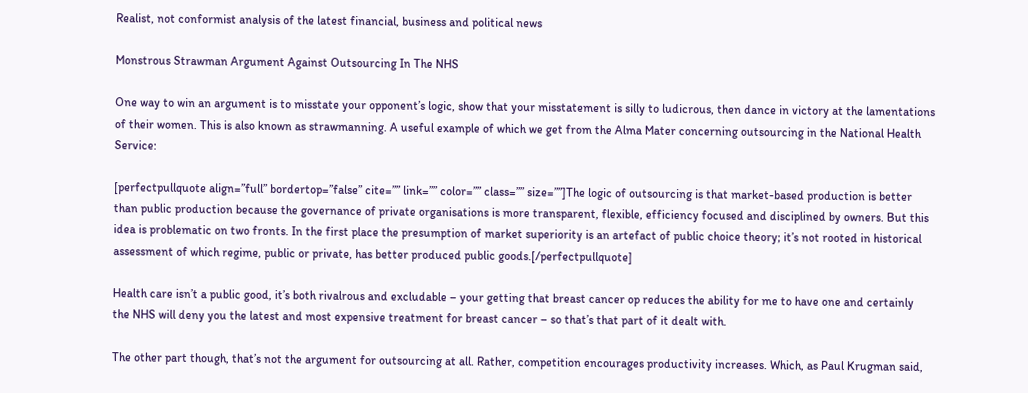Realist, not conformist analysis of the latest financial, business and political news

Monstrous Strawman Argument Against Outsourcing In The NHS

One way to win an argument is to misstate your opponent’s logic, show that your misstatement is silly to ludicrous, then dance in victory at the lamentations of their women. This is also known as strawmanning. A useful example of which we get from the Alma Mater concerning outsourcing in the National Health Service:

[perfectpullquote align=”full” bordertop=”false” cite=”” link=”” color=”” class=”” size=””]The logic of outsourcing is that market-based production is better than public production because the governance of private organisations is more transparent, flexible, efficiency focused and disciplined by owners. But this idea is problematic on two fronts. In the first place the presumption of market superiority is an artefact of public choice theory; it’s not rooted in historical assessment of which regime, public or private, has better produced public goods.[/perfectpullquote]

Health care isn’t a public good, it’s both rivalrous and excludable – your getting that breast cancer op reduces the ability for me to have one and certainly the NHS will deny you the latest and most expensive treatment for breast cancer – so that’s that part of it dealt with.

The other part though, that’s not the argument for outsourcing at all. Rather, competition encourages productivity increases. Which, as Paul Krugman said,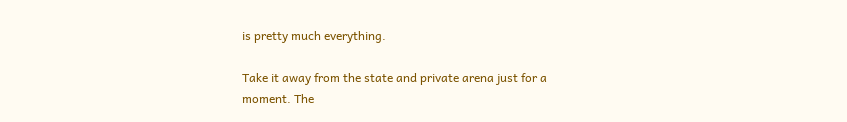is pretty much everything.

Take it away from the state and private arena just for a moment. The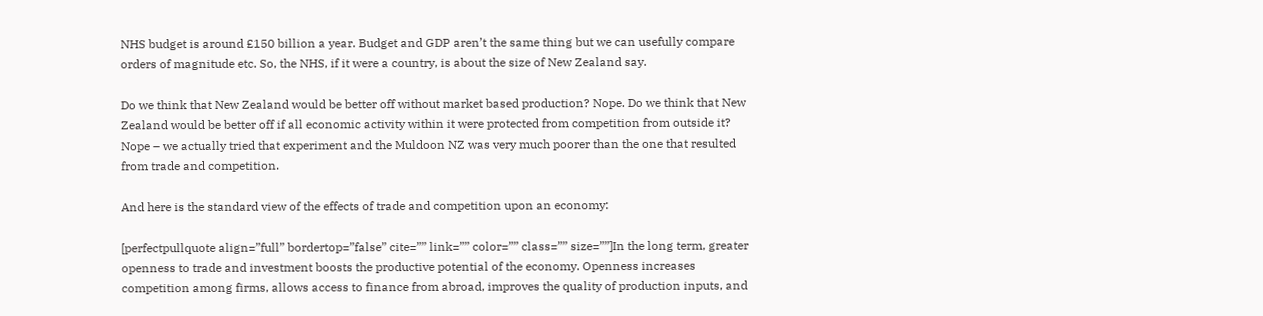NHS budget is around £150 billion a year. Budget and GDP aren’t the same thing but we can usefully compare orders of magnitude etc. So, the NHS, if it were a country, is about the size of New Zealand say.

Do we think that New Zealand would be better off without market based production? Nope. Do we think that New Zealand would be better off if all economic activity within it were protected from competition from outside it? Nope – we actually tried that experiment and the Muldoon NZ was very much poorer than the one that resulted from trade and competition.

And here is the standard view of the effects of trade and competition upon an economy:

[perfectpullquote align=”full” bordertop=”false” cite=”” link=”” color=”” class=”” size=””]In the long term, greater openness to trade and investment boosts the productive potential of the economy. Openness increases competition among firms, allows access to finance from abroad, improves the quality of production inputs, and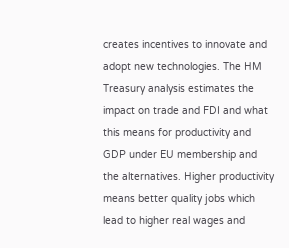creates incentives to innovate and adopt new technologies. The HM Treasury analysis estimates the impact on trade and FDI and what this means for productivity and GDP under EU membership and the alternatives. Higher productivity means better quality jobs which lead to higher real wages and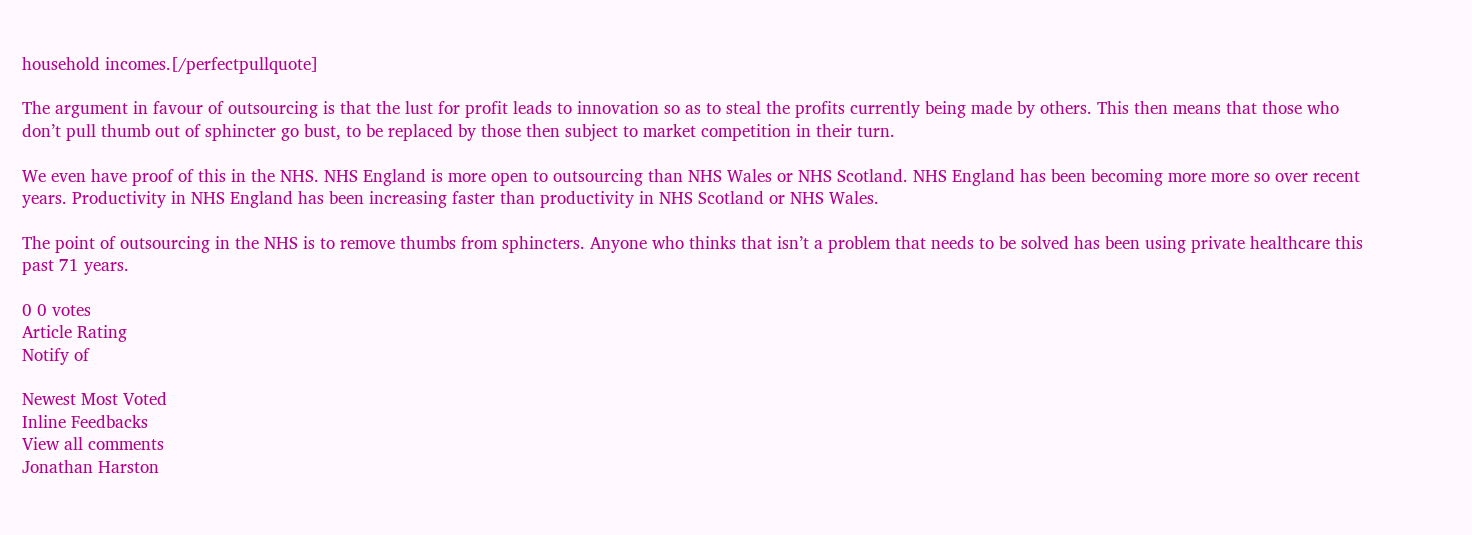household incomes.[/perfectpullquote]

The argument in favour of outsourcing is that the lust for profit leads to innovation so as to steal the profits currently being made by others. This then means that those who don’t pull thumb out of sphincter go bust, to be replaced by those then subject to market competition in their turn.

We even have proof of this in the NHS. NHS England is more open to outsourcing than NHS Wales or NHS Scotland. NHS England has been becoming more more so over recent years. Productivity in NHS England has been increasing faster than productivity in NHS Scotland or NHS Wales.

The point of outsourcing in the NHS is to remove thumbs from sphincters. Anyone who thinks that isn’t a problem that needs to be solved has been using private healthcare this past 71 years.

0 0 votes
Article Rating
Notify of

Newest Most Voted
Inline Feedbacks
View all comments
Jonathan Harston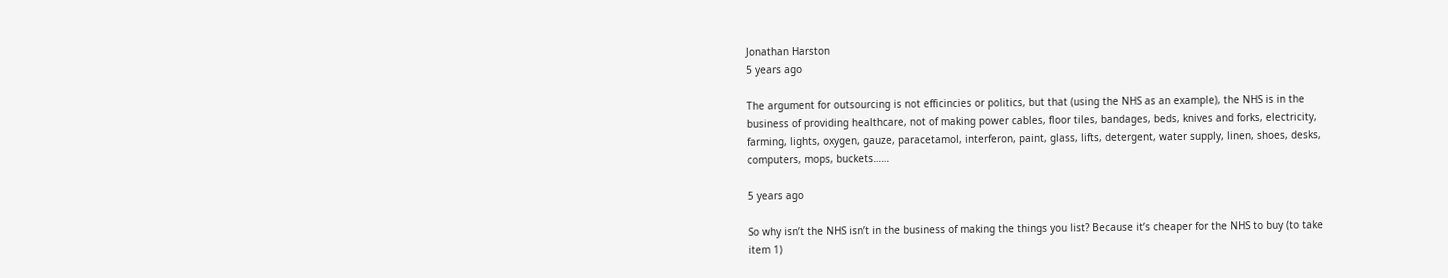Jonathan Harston
5 years ago

The argument for outsourcing is not efficincies or politics, but that (using the NHS as an example), the NHS is in the business of providing healthcare, not of making power cables, floor tiles, bandages, beds, knives and forks, electricity, farming, lights, oxygen, gauze, paracetamol, interferon, paint, glass, lifts, detergent, water supply, linen, shoes, desks, computers, mops, buckets……

5 years ago

So why isn’t the NHS isn’t in the business of making the things you list? Because it’s cheaper for the NHS to buy (to take item 1)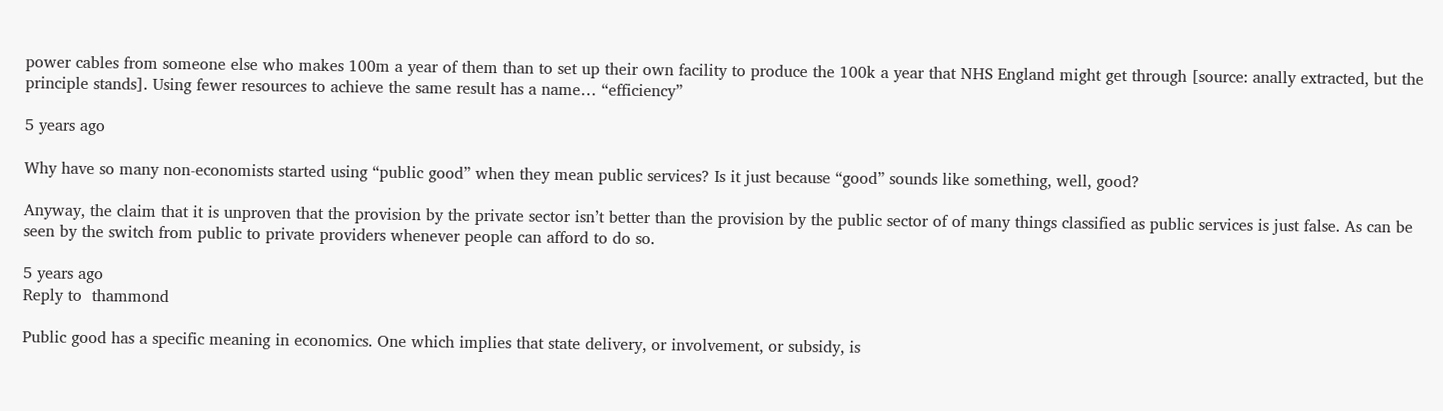power cables from someone else who makes 100m a year of them than to set up their own facility to produce the 100k a year that NHS England might get through [source: anally extracted, but the principle stands]. Using fewer resources to achieve the same result has a name… “efficiency”

5 years ago

Why have so many non-economists started using “public good” when they mean public services? Is it just because “good” sounds like something, well, good?

Anyway, the claim that it is unproven that the provision by the private sector isn’t better than the provision by the public sector of of many things classified as public services is just false. As can be seen by the switch from public to private providers whenever people can afford to do so.

5 years ago
Reply to  thammond

Public good has a specific meaning in economics. One which implies that state delivery, or involvement, or subsidy, is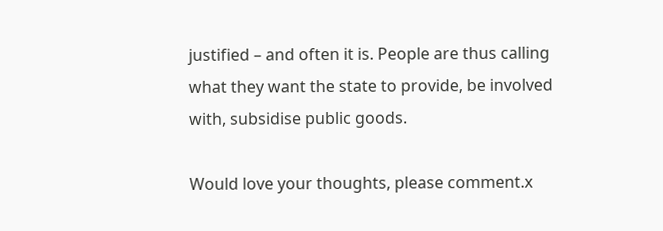justified – and often it is. People are thus calling what they want the state to provide, be involved with, subsidise public goods.

Would love your thoughts, please comment.x